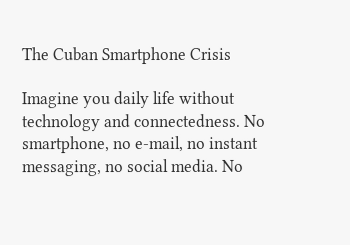The Cuban Smartphone Crisis

Imagine you daily life without technology and connectedness. No smartphone, no e-mail, no instant messaging, no social media. No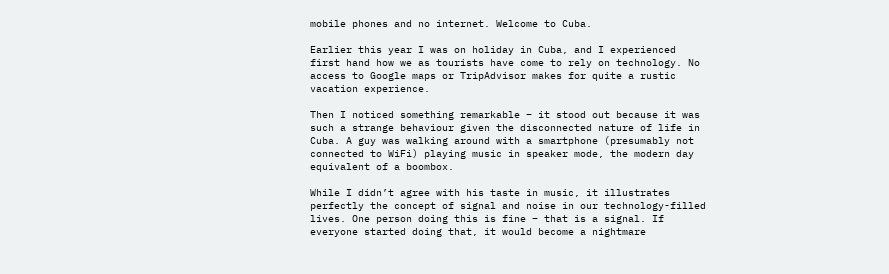mobile phones and no internet. Welcome to Cuba.

Earlier this year I was on holiday in Cuba, and I experienced first hand how we as tourists have come to rely on technology. No access to Google maps or TripAdvisor makes for quite a rustic vacation experience.

Then I noticed something remarkable – it stood out because it was such a strange behaviour given the disconnected nature of life in Cuba. A guy was walking around with a smartphone (presumably not connected to WiFi) playing music in speaker mode, the modern day equivalent of a boombox.

While I didn’t agree with his taste in music, it illustrates perfectly the concept of signal and noise in our technology-filled lives. One person doing this is fine – that is a signal. If everyone started doing that, it would become a nightmare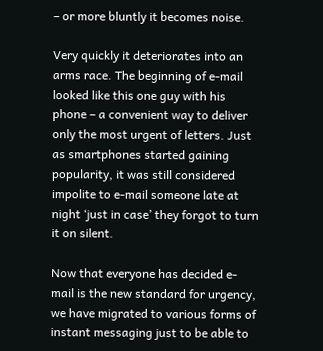– or more bluntly it becomes noise.

Very quickly it deteriorates into an arms race. The beginning of e-mail looked like this one guy with his phone – a convenient way to deliver only the most urgent of letters. Just as smartphones started gaining popularity, it was still considered impolite to e-mail someone late at night ‘just in case’ they forgot to turn it on silent.

Now that everyone has decided e-mail is the new standard for urgency, we have migrated to various forms of instant messaging just to be able to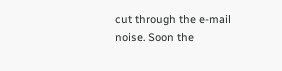cut through the e-mail noise. Soon the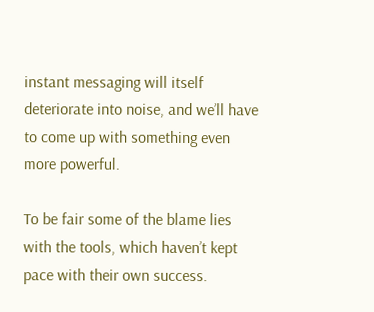instant messaging will itself deteriorate into noise, and we’ll have to come up with something even more powerful.

To be fair some of the blame lies with the tools, which haven’t kept pace with their own success.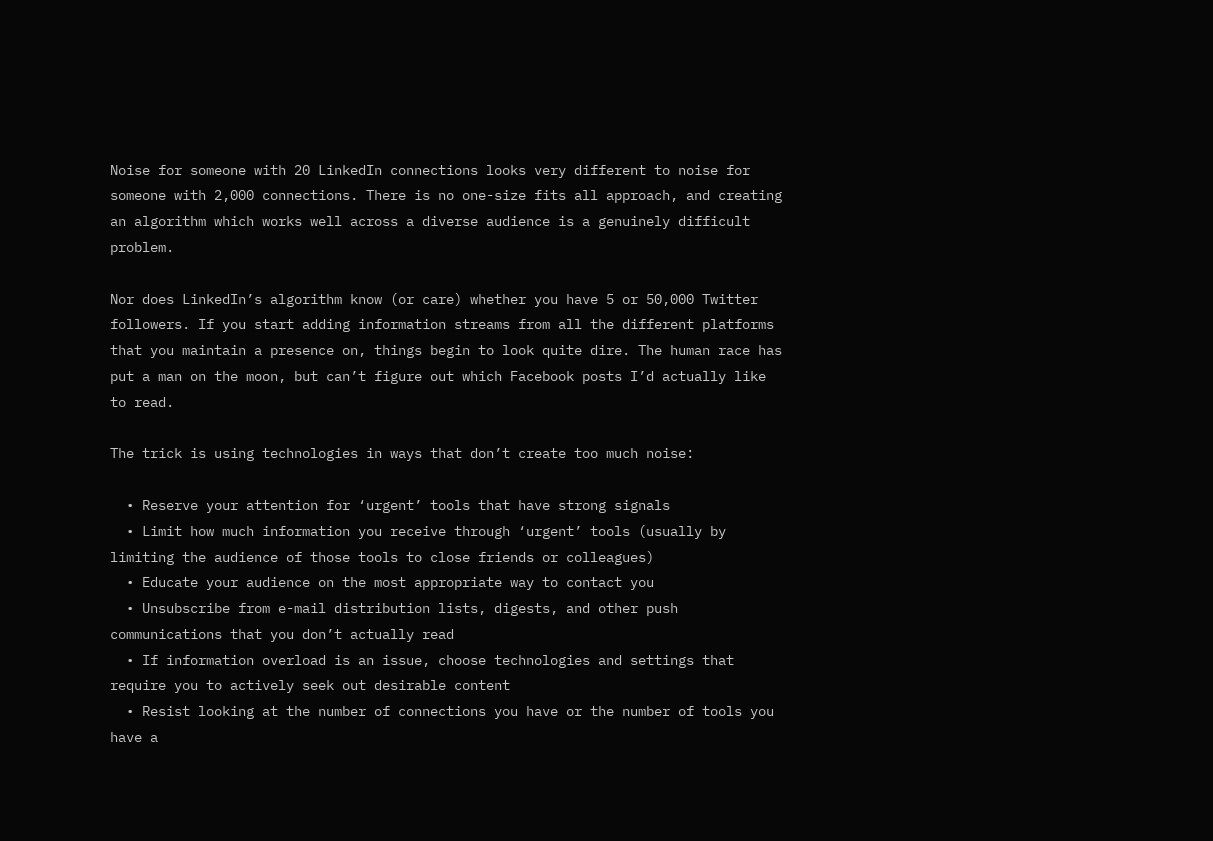Noise for someone with 20 LinkedIn connections looks very different to noise for someone with 2,000 connections. There is no one-size fits all approach, and creating an algorithm which works well across a diverse audience is a genuinely difficult problem.

Nor does LinkedIn’s algorithm know (or care) whether you have 5 or 50,000 Twitter followers. If you start adding information streams from all the different platforms that you maintain a presence on, things begin to look quite dire. The human race has put a man on the moon, but can’t figure out which Facebook posts I’d actually like to read.

The trick is using technologies in ways that don’t create too much noise:

  • Reserve your attention for ‘urgent’ tools that have strong signals
  • Limit how much information you receive through ‘urgent’ tools (usually by limiting the audience of those tools to close friends or colleagues)
  • Educate your audience on the most appropriate way to contact you
  • Unsubscribe from e-mail distribution lists, digests, and other push communications that you don’t actually read
  • If information overload is an issue, choose technologies and settings that require you to actively seek out desirable content
  • Resist looking at the number of connections you have or the number of tools you have a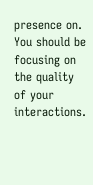presence on. You should be focusing on the quality of your interactions.